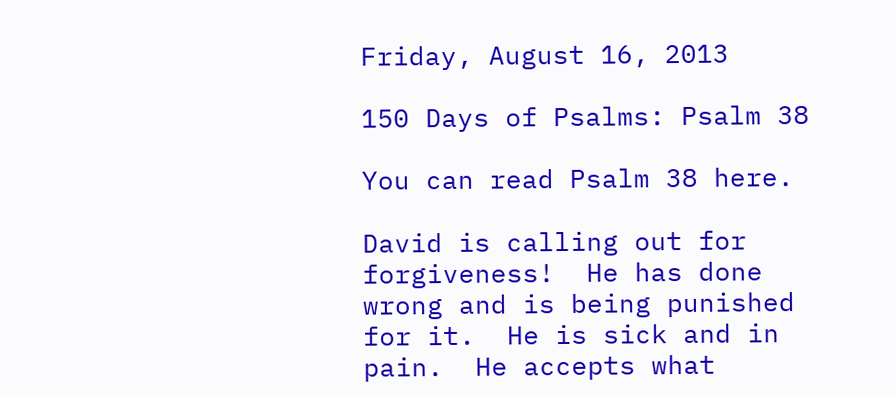Friday, August 16, 2013

150 Days of Psalms: Psalm 38

You can read Psalm 38 here.

David is calling out for forgiveness!  He has done wrong and is being punished for it.  He is sick and in pain.  He accepts what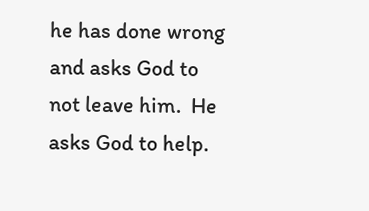he has done wrong and asks God to not leave him.  He asks God to help.